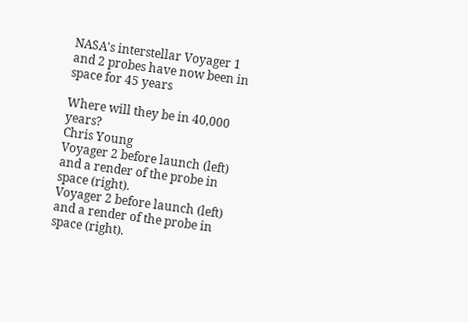NASA's interstellar Voyager 1 and 2 probes have now been in space for 45 years

Where will they be in 40,000 years?
Chris Young
Voyager 2 before launch (left) and a render of the probe in space (right).
Voyager 2 before launch (left) and a render of the probe in space (right).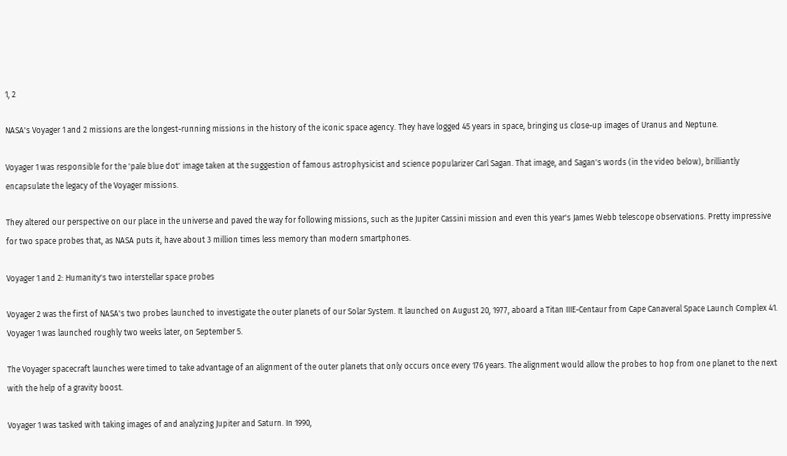1, 2

NASA's Voyager 1 and 2 missions are the longest-running missions in the history of the iconic space agency. They have logged 45 years in space, bringing us close-up images of Uranus and Neptune.

Voyager 1 was responsible for the 'pale blue dot' image taken at the suggestion of famous astrophysicist and science popularizer Carl Sagan. That image, and Sagan's words (in the video below), brilliantly encapsulate the legacy of the Voyager missions.

They altered our perspective on our place in the universe and paved the way for following missions, such as the Jupiter Cassini mission and even this year's James Webb telescope observations. Pretty impressive for two space probes that, as NASA puts it, have about 3 million times less memory than modern smartphones.

Voyager 1 and 2: Humanity's two interstellar space probes

Voyager 2 was the first of NASA's two probes launched to investigate the outer planets of our Solar System. It launched on August 20, 1977, aboard a Titan IIIE-Centaur from Cape Canaveral Space Launch Complex 41. Voyager 1 was launched roughly two weeks later, on September 5.

The Voyager spacecraft launches were timed to take advantage of an alignment of the outer planets that only occurs once every 176 years. The alignment would allow the probes to hop from one planet to the next with the help of a gravity boost.

Voyager 1 was tasked with taking images of and analyzing Jupiter and Saturn. In 1990,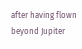after having flown beyond Jupiter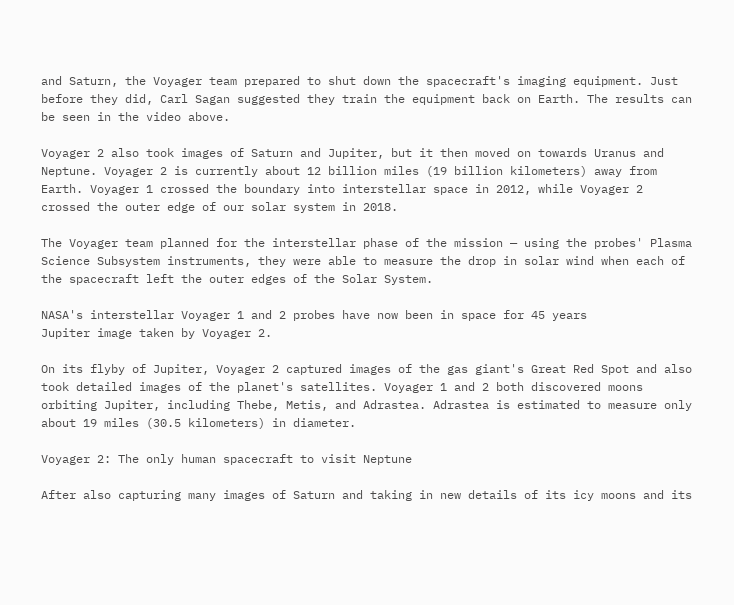and Saturn, the Voyager team prepared to shut down the spacecraft's imaging equipment. Just before they did, Carl Sagan suggested they train the equipment back on Earth. The results can be seen in the video above.

Voyager 2 also took images of Saturn and Jupiter, but it then moved on towards Uranus and Neptune. Voyager 2 is currently about 12 billion miles (19 billion kilometers) away from Earth. Voyager 1 crossed the boundary into interstellar space in 2012, while Voyager 2 crossed the outer edge of our solar system in 2018.

The Voyager team planned for the interstellar phase of the mission — using the probes' Plasma Science Subsystem instruments, they were able to measure the drop in solar wind when each of the spacecraft left the outer edges of the Solar System.

NASA's interstellar Voyager 1 and 2 probes have now been in space for 45 years
Jupiter image taken by Voyager 2.

On its flyby of Jupiter, Voyager 2 captured images of the gas giant's Great Red Spot and also took detailed images of the planet's satellites. Voyager 1 and 2 both discovered moons orbiting Jupiter, including Thebe, Metis, and Adrastea. Adrastea is estimated to measure only about 19 miles (30.5 kilometers) in diameter.

Voyager 2: The only human spacecraft to visit Neptune

After also capturing many images of Saturn and taking in new details of its icy moons and its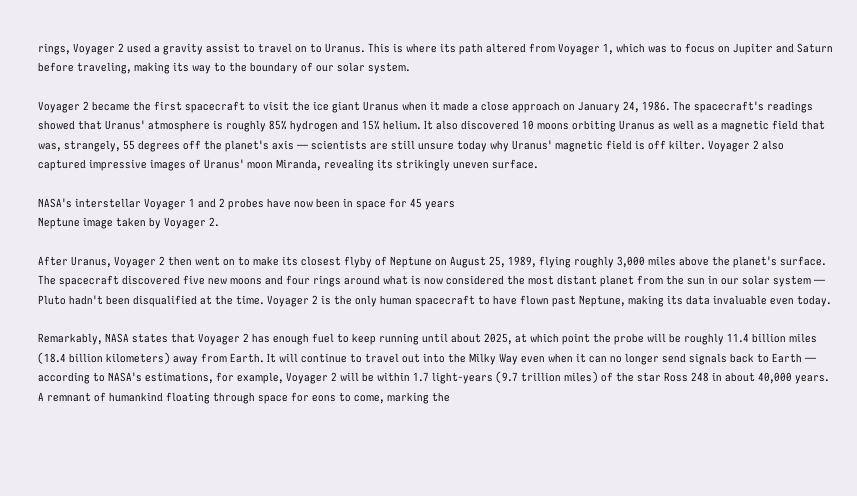rings, Voyager 2 used a gravity assist to travel on to Uranus. This is where its path altered from Voyager 1, which was to focus on Jupiter and Saturn before traveling, making its way to the boundary of our solar system.

Voyager 2 became the first spacecraft to visit the ice giant Uranus when it made a close approach on January 24, 1986. The spacecraft's readings showed that Uranus' atmosphere is roughly 85% hydrogen and 15% helium. It also discovered 10 moons orbiting Uranus as well as a magnetic field that was, strangely, 55 degrees off the planet's axis — scientists are still unsure today why Uranus' magnetic field is off kilter. Voyager 2 also captured impressive images of Uranus' moon Miranda, revealing its strikingly uneven surface.

NASA's interstellar Voyager 1 and 2 probes have now been in space for 45 years
Neptune image taken by Voyager 2.

After Uranus, Voyager 2 then went on to make its closest flyby of Neptune on August 25, 1989, flying roughly 3,000 miles above the planet's surface. The spacecraft discovered five new moons and four rings around what is now considered the most distant planet from the sun in our solar system — Pluto hadn't been disqualified at the time. Voyager 2 is the only human spacecraft to have flown past Neptune, making its data invaluable even today.

Remarkably, NASA states that Voyager 2 has enough fuel to keep running until about 2025, at which point the probe will be roughly 11.4 billion miles (18.4 billion kilometers) away from Earth. It will continue to travel out into the Milky Way even when it can no longer send signals back to Earth — according to NASA's estimations, for example, Voyager 2 will be within 1.7 light-years (9.7 trillion miles) of the star Ross 248 in about 40,000 years. A remnant of humankind floating through space for eons to come, marking the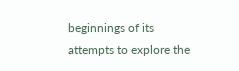beginnings of its attempts to explore the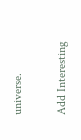universe.

Add Interesting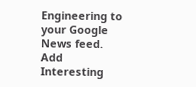Engineering to your Google News feed.
Add Interesting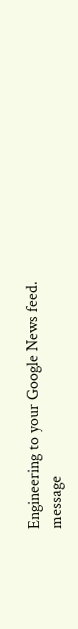Engineering to your Google News feed.
message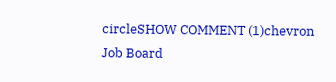circleSHOW COMMENT (1)chevron
Job Board